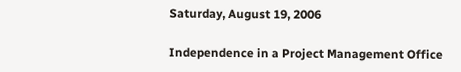Saturday, August 19, 2006

Independence in a Project Management Office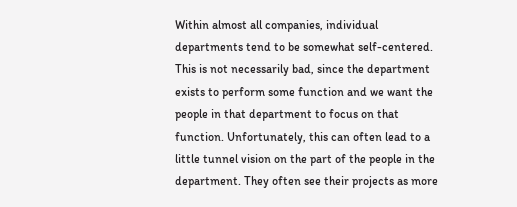Within almost all companies, individual departments tend to be somewhat self-centered. This is not necessarily bad, since the department exists to perform some function and we want the people in that department to focus on that function. Unfortunately, this can often lead to a little tunnel vision on the part of the people in the department. They often see their projects as more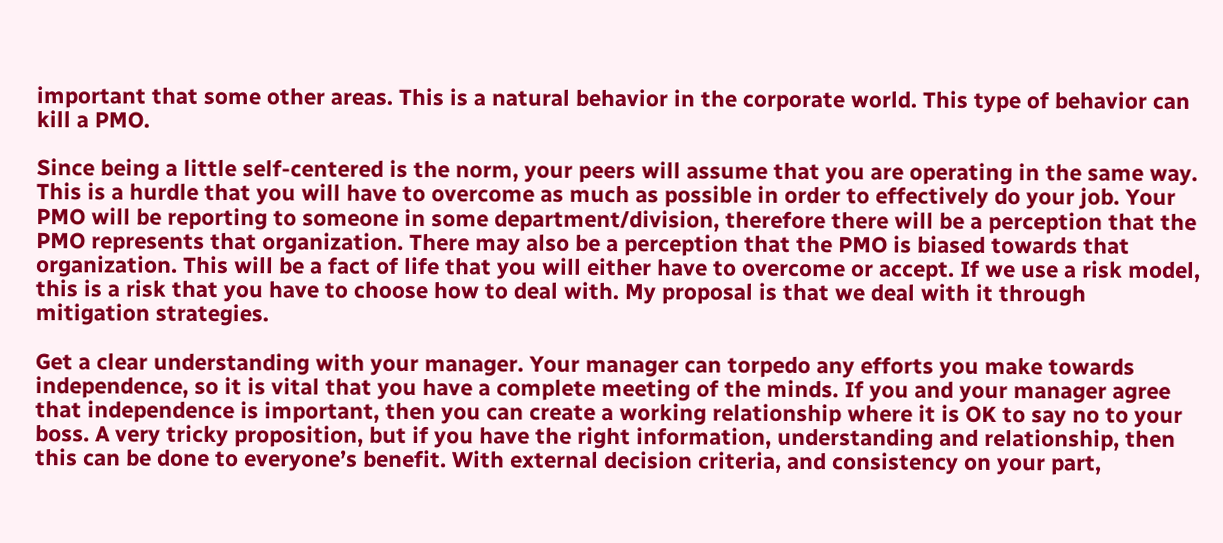important that some other areas. This is a natural behavior in the corporate world. This type of behavior can kill a PMO.

Since being a little self-centered is the norm, your peers will assume that you are operating in the same way. This is a hurdle that you will have to overcome as much as possible in order to effectively do your job. Your PMO will be reporting to someone in some department/division, therefore there will be a perception that the PMO represents that organization. There may also be a perception that the PMO is biased towards that organization. This will be a fact of life that you will either have to overcome or accept. If we use a risk model, this is a risk that you have to choose how to deal with. My proposal is that we deal with it through mitigation strategies.

Get a clear understanding with your manager. Your manager can torpedo any efforts you make towards independence, so it is vital that you have a complete meeting of the minds. If you and your manager agree that independence is important, then you can create a working relationship where it is OK to say no to your boss. A very tricky proposition, but if you have the right information, understanding and relationship, then this can be done to everyone’s benefit. With external decision criteria, and consistency on your part,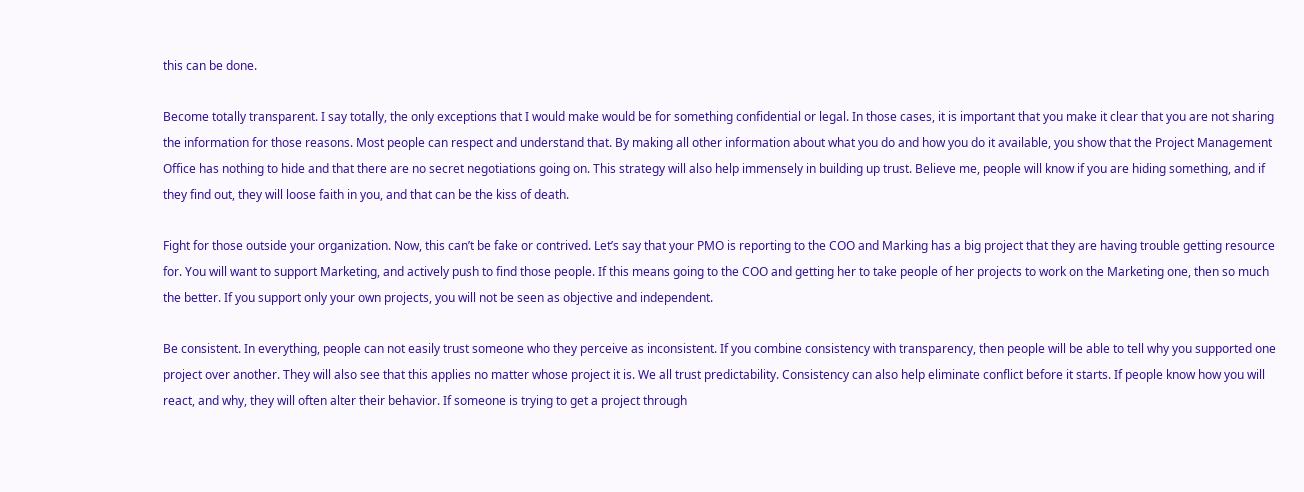this can be done.

Become totally transparent. I say totally, the only exceptions that I would make would be for something confidential or legal. In those cases, it is important that you make it clear that you are not sharing the information for those reasons. Most people can respect and understand that. By making all other information about what you do and how you do it available, you show that the Project Management Office has nothing to hide and that there are no secret negotiations going on. This strategy will also help immensely in building up trust. Believe me, people will know if you are hiding something, and if they find out, they will loose faith in you, and that can be the kiss of death.

Fight for those outside your organization. Now, this can’t be fake or contrived. Let’s say that your PMO is reporting to the COO and Marking has a big project that they are having trouble getting resource for. You will want to support Marketing, and actively push to find those people. If this means going to the COO and getting her to take people of her projects to work on the Marketing one, then so much the better. If you support only your own projects, you will not be seen as objective and independent.

Be consistent. In everything, people can not easily trust someone who they perceive as inconsistent. If you combine consistency with transparency, then people will be able to tell why you supported one project over another. They will also see that this applies no matter whose project it is. We all trust predictability. Consistency can also help eliminate conflict before it starts. If people know how you will react, and why, they will often alter their behavior. If someone is trying to get a project through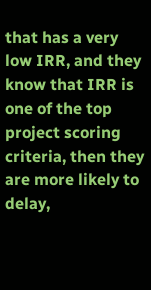that has a very low IRR, and they know that IRR is one of the top project scoring criteria, then they are more likely to delay,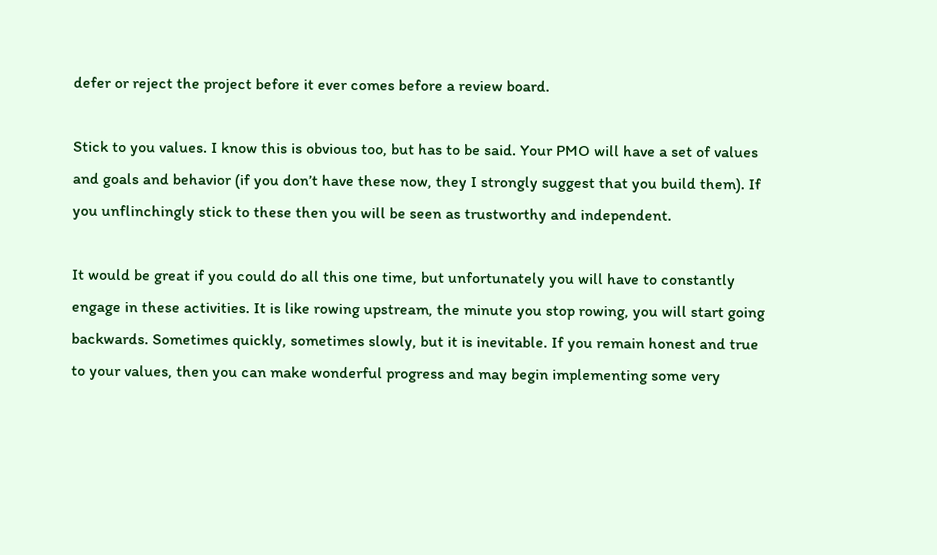defer or reject the project before it ever comes before a review board.

Stick to you values. I know this is obvious too, but has to be said. Your PMO will have a set of values and goals and behavior (if you don’t have these now, they I strongly suggest that you build them). If you unflinchingly stick to these then you will be seen as trustworthy and independent.

It would be great if you could do all this one time, but unfortunately you will have to constantly engage in these activities. It is like rowing upstream, the minute you stop rowing, you will start going backwards. Sometimes quickly, sometimes slowly, but it is inevitable. If you remain honest and true to your values, then you can make wonderful progress and may begin implementing some very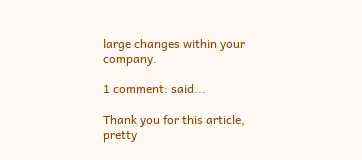large changes within your company.

1 comment: said...

Thank you for this article, pretty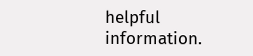helpful information.